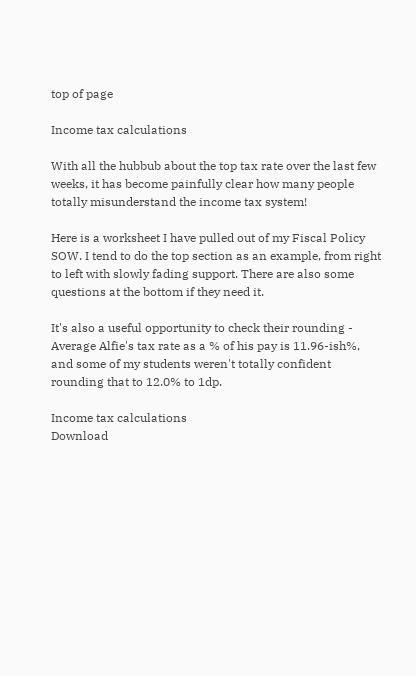top of page

Income tax calculations

With all the hubbub about the top tax rate over the last few weeks, it has become painfully clear how many people totally misunderstand the income tax system!

Here is a worksheet I have pulled out of my Fiscal Policy SOW. I tend to do the top section as an example, from right to left with slowly fading support. There are also some questions at the bottom if they need it.

It's also a useful opportunity to check their rounding - Average Alfie's tax rate as a % of his pay is 11.96-ish%, and some of my students weren't totally confident rounding that to 12.0% to 1dp.

Income tax calculations
Download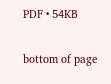PDF • 54KB


bottom of page